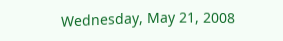Wednesday, May 21, 2008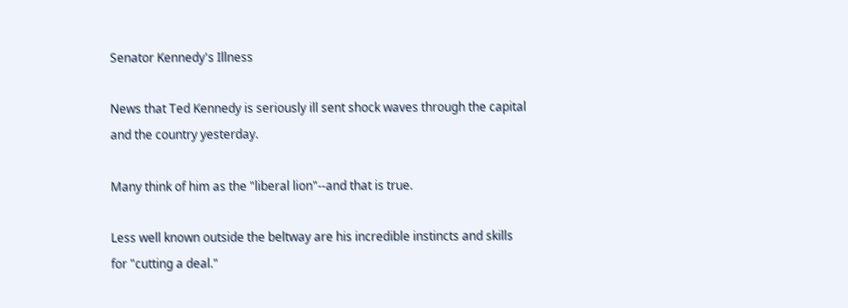Senator Kennedy's Illness

News that Ted Kennedy is seriously ill sent shock waves through the capital and the country yesterday.

Many think of him as the "liberal lion"--and that is true.

Less well known outside the beltway are his incredible instincts and skills for "cutting a deal."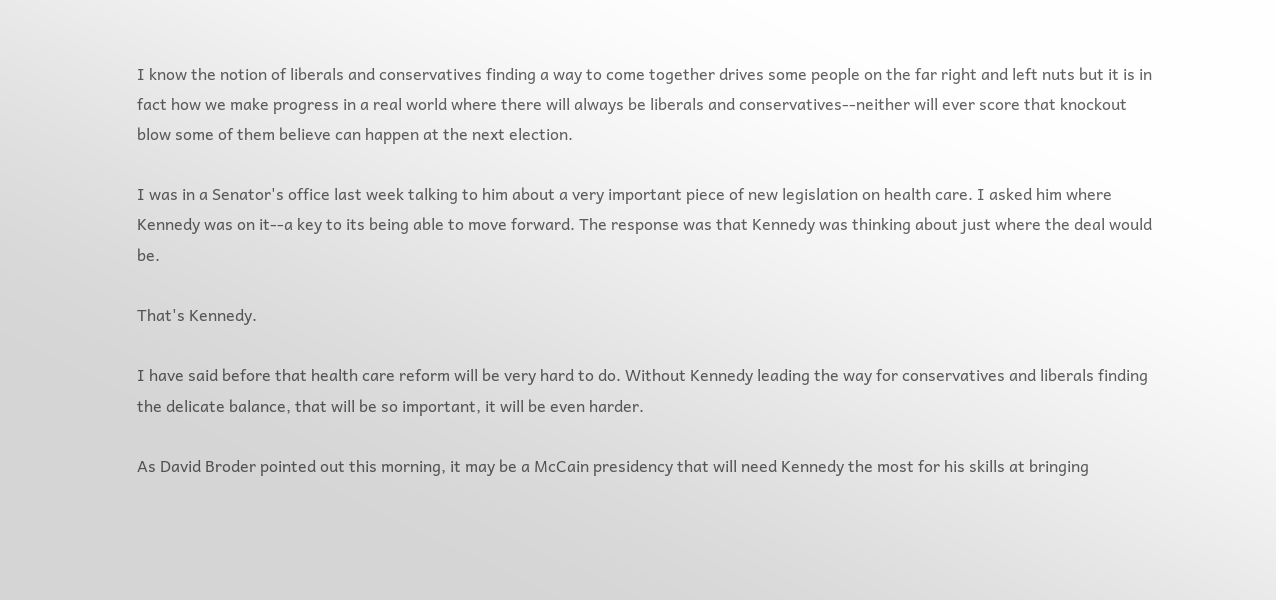I know the notion of liberals and conservatives finding a way to come together drives some people on the far right and left nuts but it is in fact how we make progress in a real world where there will always be liberals and conservatives--neither will ever score that knockout blow some of them believe can happen at the next election.

I was in a Senator's office last week talking to him about a very important piece of new legislation on health care. I asked him where Kennedy was on it--a key to its being able to move forward. The response was that Kennedy was thinking about just where the deal would be.

That's Kennedy.

I have said before that health care reform will be very hard to do. Without Kennedy leading the way for conservatives and liberals finding the delicate balance, that will be so important, it will be even harder.

As David Broder pointed out this morning, it may be a McCain presidency that will need Kennedy the most for his skills at bringing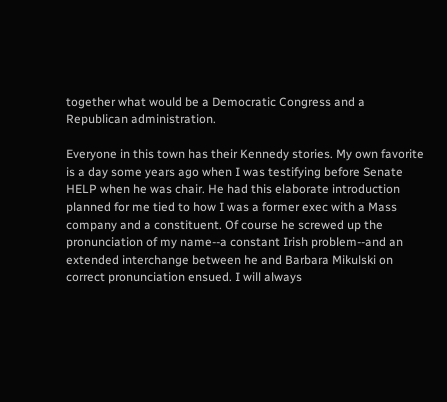together what would be a Democratic Congress and a Republican administration.

Everyone in this town has their Kennedy stories. My own favorite is a day some years ago when I was testifying before Senate HELP when he was chair. He had this elaborate introduction planned for me tied to how I was a former exec with a Mass company and a constituent. Of course he screwed up the pronunciation of my name--a constant Irish problem--and an extended interchange between he and Barbara Mikulski on correct pronunciation ensued. I will always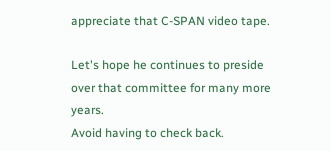appreciate that C-SPAN video tape.

Let's hope he continues to preside over that committee for many more years.
Avoid having to check back.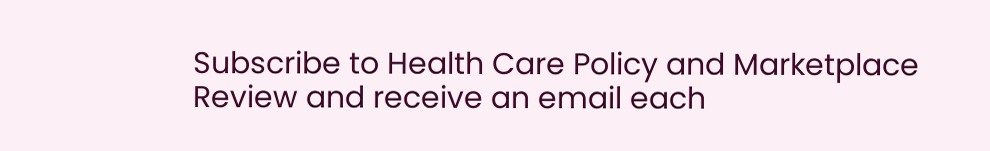Subscribe to Health Care Policy and Marketplace Review and receive an email each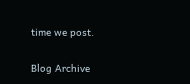time we post.

Blog Archive